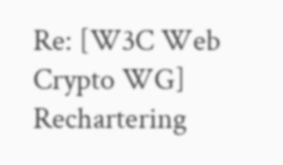Re: [W3C Web Crypto WG] Rechartering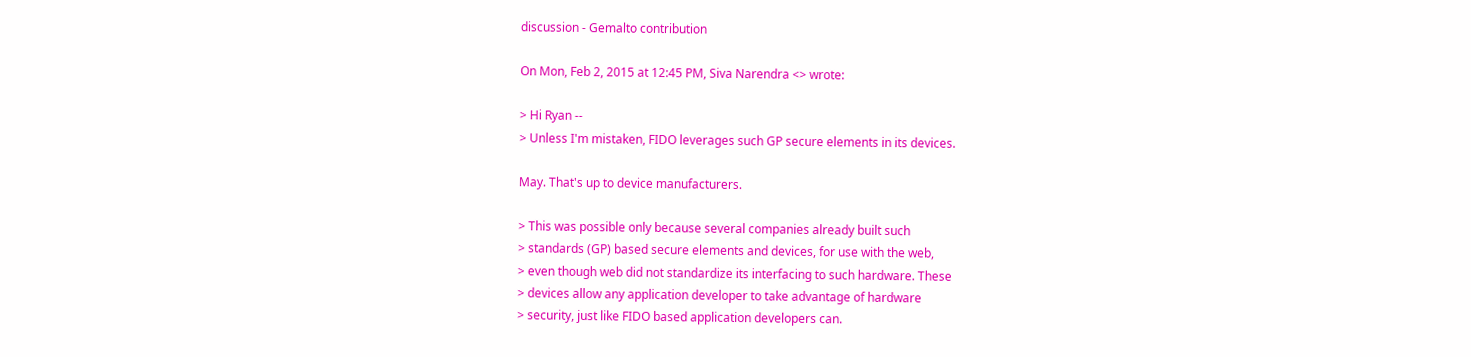discussion - Gemalto contribution

On Mon, Feb 2, 2015 at 12:45 PM, Siva Narendra <> wrote:

> Hi Ryan --
> Unless I'm mistaken, FIDO leverages such GP secure elements in its devices.

May. That's up to device manufacturers.

> This was possible only because several companies already built such
> standards (GP) based secure elements and devices, for use with the web,
> even though web did not standardize its interfacing to such hardware. These
> devices allow any application developer to take advantage of hardware
> security, just like FIDO based application developers can.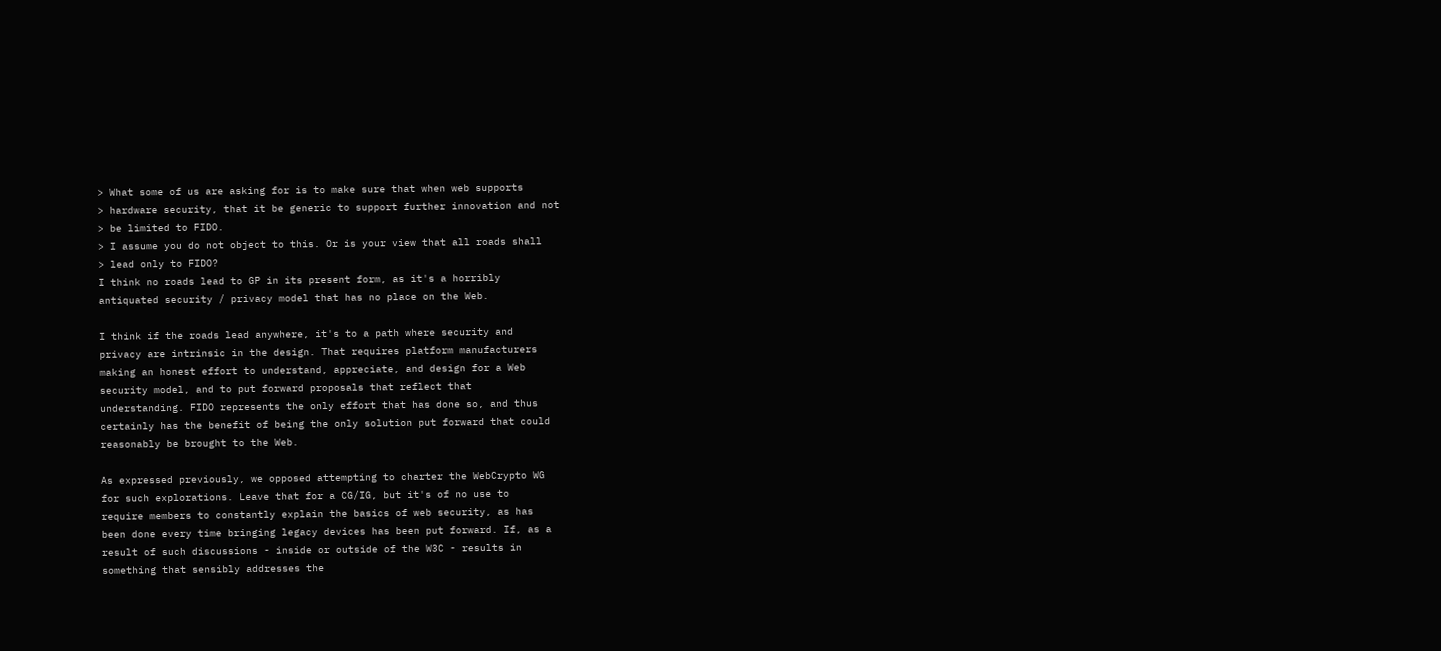> What some of us are asking for is to make sure that when web supports
> hardware security, that it be generic to support further innovation and not
> be limited to FIDO.
> I assume you do not object to this. Or is your view that all roads shall
> lead only to FIDO?
I think no roads lead to GP in its present form, as it's a horribly
antiquated security / privacy model that has no place on the Web.

I think if the roads lead anywhere, it's to a path where security and
privacy are intrinsic in the design. That requires platform manufacturers
making an honest effort to understand, appreciate, and design for a Web
security model, and to put forward proposals that reflect that
understanding. FIDO represents the only effort that has done so, and thus
certainly has the benefit of being the only solution put forward that could
reasonably be brought to the Web.

As expressed previously, we opposed attempting to charter the WebCrypto WG
for such explorations. Leave that for a CG/IG, but it's of no use to
require members to constantly explain the basics of web security, as has
been done every time bringing legacy devices has been put forward. If, as a
result of such discussions - inside or outside of the W3C - results in
something that sensibly addresses the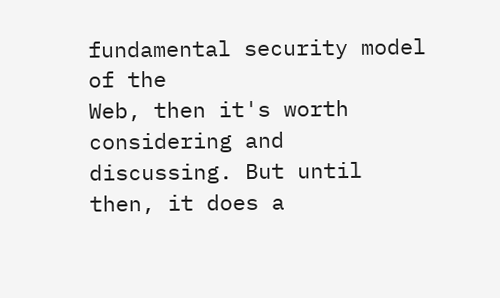fundamental security model of the
Web, then it's worth considering and discussing. But until then, it does a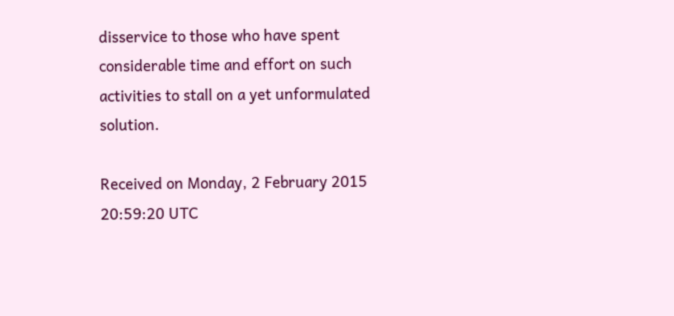disservice to those who have spent considerable time and effort on such
activities to stall on a yet unformulated solution.

Received on Monday, 2 February 2015 20:59:20 UTC